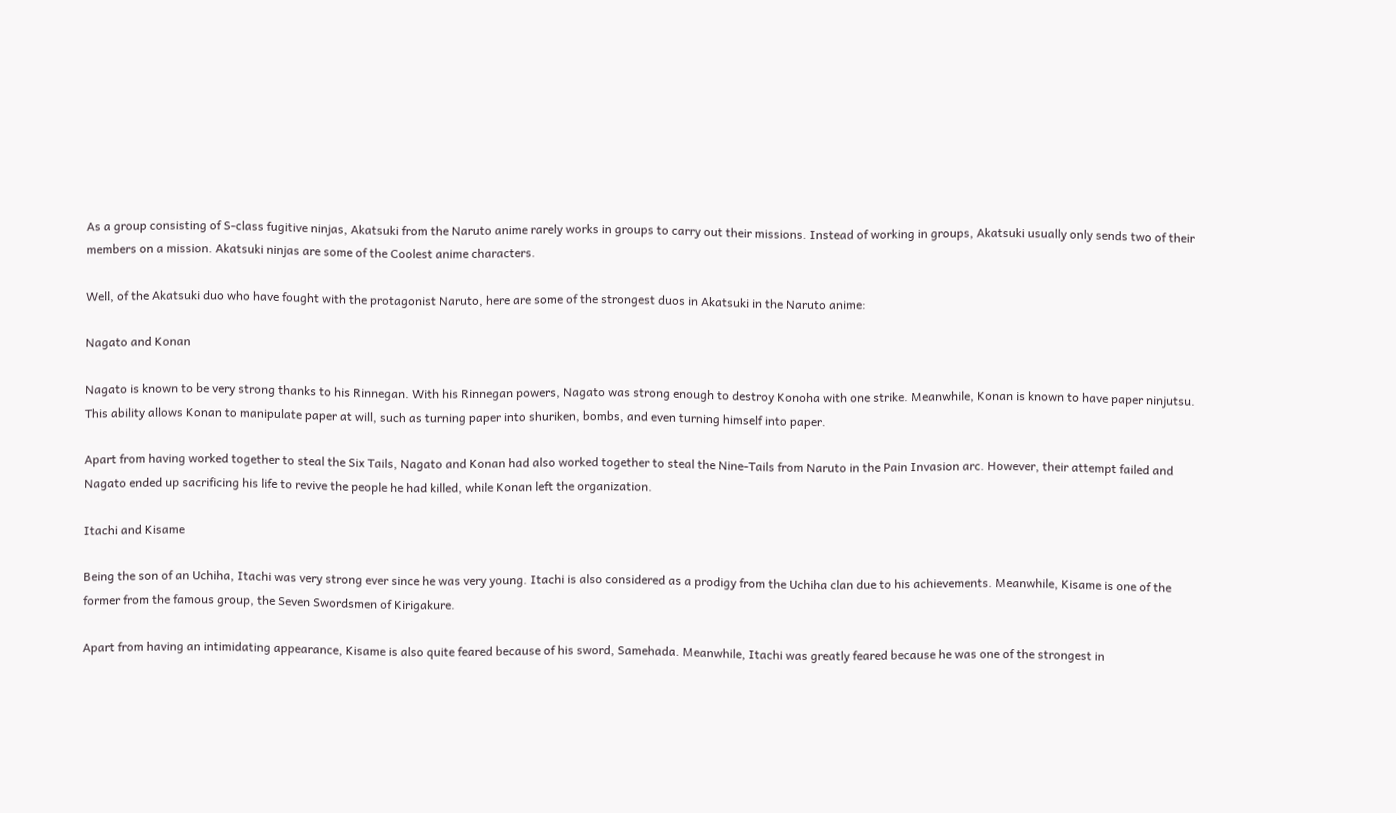As a group consisting of S-class fugitive ninjas, Akatsuki from the Naruto anime rarely works in groups to carry out their missions. Instead of working in groups, Akatsuki usually only sends two of their members on a mission. Akatsuki ninjas are some of the Coolest anime characters.

Well, of the Akatsuki duo who have fought with the protagonist Naruto, here are some of the strongest duos in Akatsuki in the Naruto anime:

Nagato and Konan

Nagato is known to be very strong thanks to his Rinnegan. With his Rinnegan powers, Nagato was strong enough to destroy Konoha with one strike. Meanwhile, Konan is known to have paper ninjutsu. This ability allows Konan to manipulate paper at will, such as turning paper into shuriken, bombs, and even turning himself into paper.

Apart from having worked together to steal the Six Tails, Nagato and Konan had also worked together to steal the Nine-Tails from Naruto in the Pain Invasion arc. However, their attempt failed and Nagato ended up sacrificing his life to revive the people he had killed, while Konan left the organization.

Itachi and Kisame

Being the son of an Uchiha, Itachi was very strong ever since he was very young. Itachi is also considered as a prodigy from the Uchiha clan due to his achievements. Meanwhile, Kisame is one of the former from the famous group, the Seven Swordsmen of Kirigakure.

Apart from having an intimidating appearance, Kisame is also quite feared because of his sword, Samehada. Meanwhile, Itachi was greatly feared because he was one of the strongest in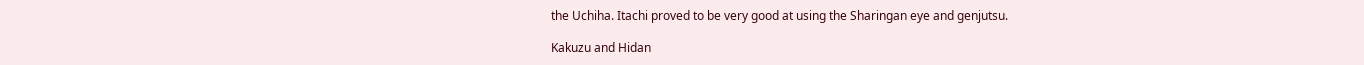the Uchiha. Itachi proved to be very good at using the Sharingan eye and genjutsu.

Kakuzu and Hidan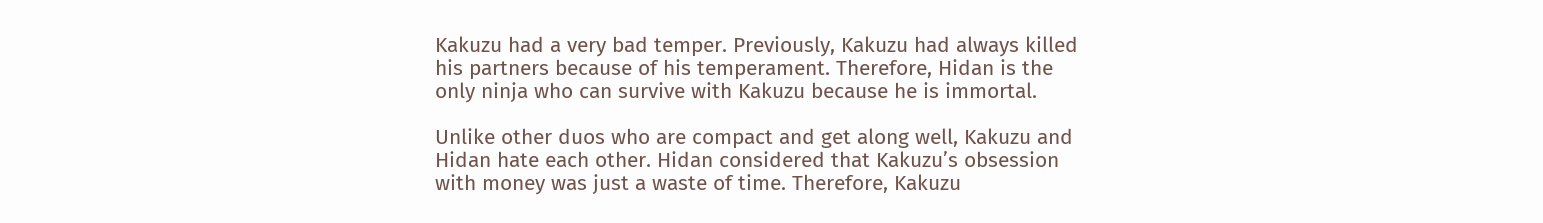Kakuzu had a very bad temper. Previously, Kakuzu had always killed his partners because of his temperament. Therefore, Hidan is the only ninja who can survive with Kakuzu because he is immortal.

Unlike other duos who are compact and get along well, Kakuzu and Hidan hate each other. Hidan considered that Kakuzu’s obsession with money was just a waste of time. Therefore, Kakuzu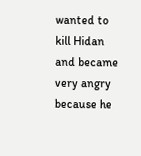wanted to kill Hidan and became very angry because he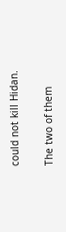could not kill Hidan.

The two of them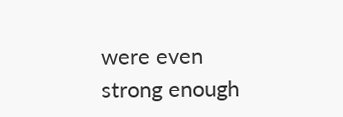were even strong enough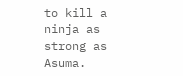to kill a ninja as strong as Asuma.